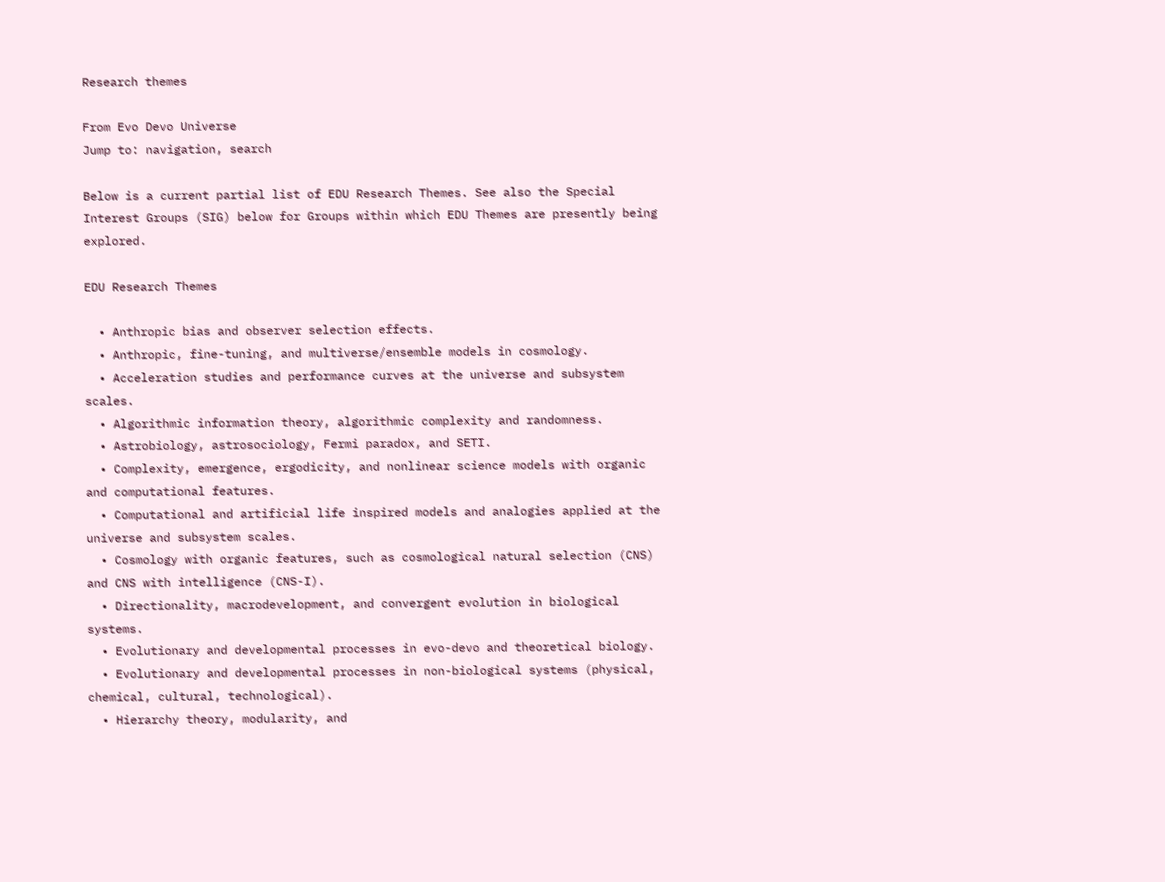Research themes

From Evo Devo Universe
Jump to: navigation, search

Below is a current partial list of EDU Research Themes. See also the Special Interest Groups (SIG) below for Groups within which EDU Themes are presently being explored.

EDU Research Themes

  • Anthropic bias and observer selection effects.
  • Anthropic, fine-tuning, and multiverse/ensemble models in cosmology.
  • Acceleration studies and performance curves at the universe and subsystem scales.
  • Algorithmic information theory, algorithmic complexity and randomness.
  • Astrobiology, astrosociology, Fermi paradox, and SETI.
  • Complexity, emergence, ergodicity, and nonlinear science models with organic and computational features.
  • Computational and artificial life inspired models and analogies applied at the universe and subsystem scales.
  • Cosmology with organic features, such as cosmological natural selection (CNS) and CNS with intelligence (CNS-I).
  • Directionality, macrodevelopment, and convergent evolution in biological systems.
  • Evolutionary and developmental processes in evo-devo and theoretical biology.
  • Evolutionary and developmental processes in non-biological systems (physical, chemical, cultural, technological).
  • Hierarchy theory, modularity, and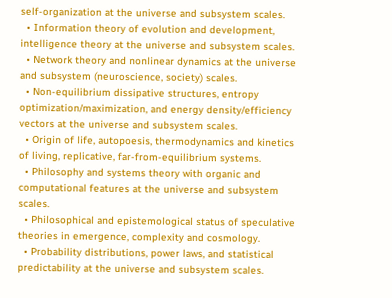self-organization at the universe and subsystem scales.
  • Information theory of evolution and development, intelligence theory at the universe and subsystem scales.
  • Network theory and nonlinear dynamics at the universe and subsystem (neuroscience, society) scales.
  • Non-equilibrium dissipative structures, entropy optimization/maximization, and energy density/efficiency vectors at the universe and subsystem scales.
  • Origin of life, autopoesis, thermodynamics and kinetics of living, replicative, far-from-equilibrium systems.
  • Philosophy and systems theory with organic and computational features at the universe and subsystem scales.
  • Philosophical and epistemological status of speculative theories in emergence, complexity and cosmology.
  • Probability distributions, power laws, and statistical predictability at the universe and subsystem scales.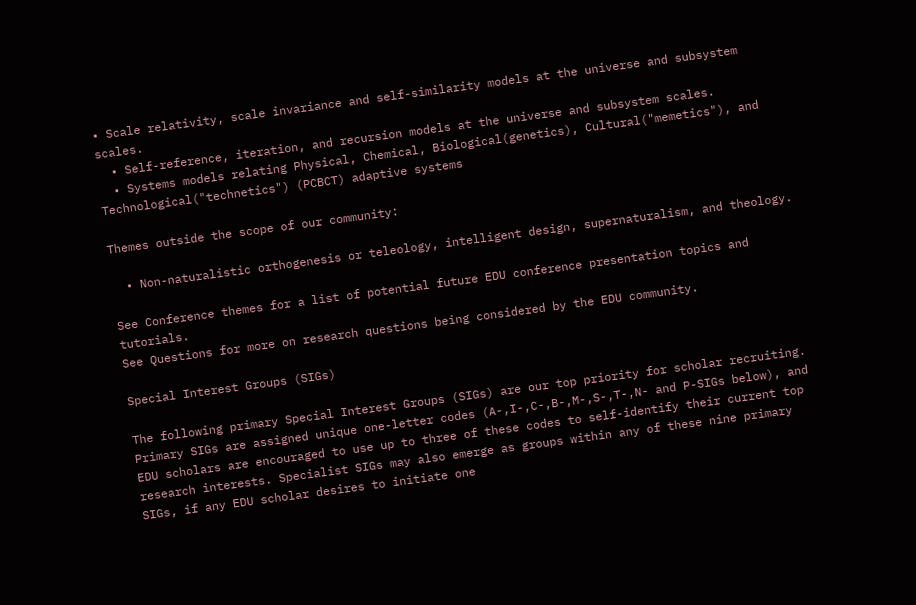• Scale relativity, scale invariance and self-similarity models at the universe and subsystem scales.
  • Self-reference, iteration, and recursion models at the universe and subsystem scales.
  • Systems models relating Physical, Chemical, Biological(genetics), Cultural("memetics"), and Technological("technetics") (PCBCT) adaptive systems

Themes outside the scope of our community:

  • Non-naturalistic orthogenesis or teleology, intelligent design, supernaturalism, and theology.

See Conference themes for a list of potential future EDU conference presentation topics and tutorials.
See Questions for more on research questions being considered by the EDU community.

Special Interest Groups (SIGs)

The following primary Special Interest Groups (SIGs) are our top priority for scholar recruiting. Primary SIGs are assigned unique one-letter codes (A-,I-,C-,B-,M-,S-,T-,N- and P-SIGs below), and EDU scholars are encouraged to use up to three of these codes to self-identify their current top research interests. Specialist SIGs may also emerge as groups within any of these nine primary SIGs, if any EDU scholar desires to initiate one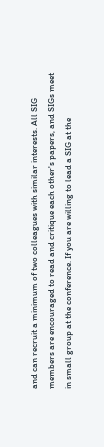and can recruit a minimum of two colleagues with similar interests. All SIG members are encouraged to read and critique each other's papers, and SIGs meet in small group at the conference. If you are willing to lead a SIG at the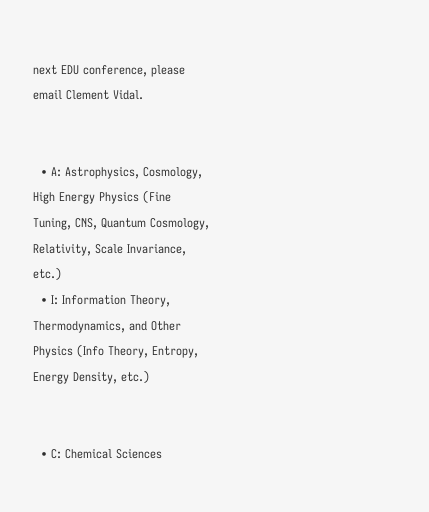next EDU conference, please email Clement Vidal.


  • A: Astrophysics, Cosmology, High Energy Physics (Fine Tuning, CNS, Quantum Cosmology, Relativity, Scale Invariance, etc.)
  • I: Information Theory, Thermodynamics, and Other Physics (Info Theory, Entropy, Energy Density, etc.)


  • C: Chemical Sciences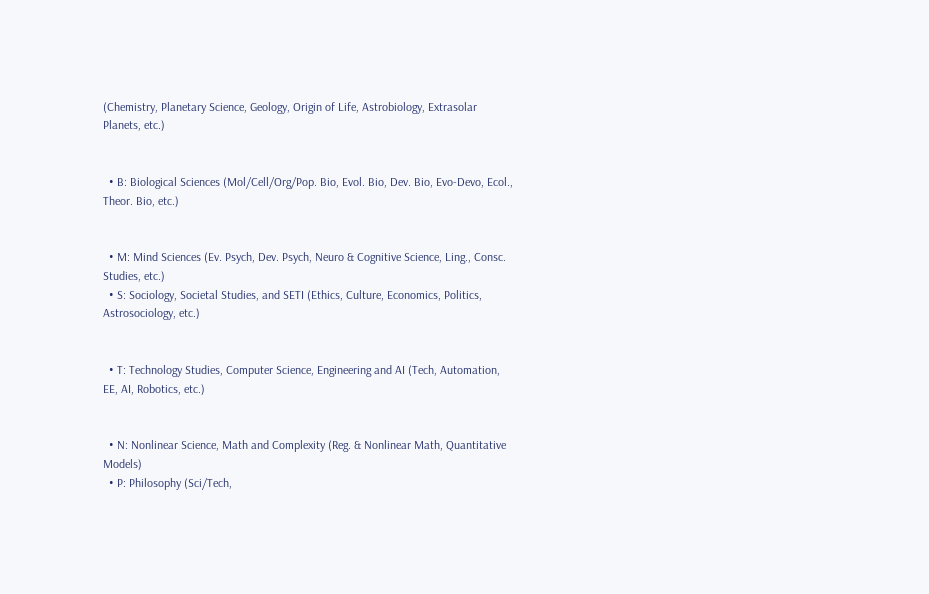(Chemistry, Planetary Science, Geology, Origin of Life, Astrobiology, Extrasolar Planets, etc.)


  • B: Biological Sciences (Mol/Cell/Org/Pop. Bio, Evol. Bio, Dev. Bio, Evo-Devo, Ecol., Theor. Bio, etc.)


  • M: Mind Sciences (Ev. Psych, Dev. Psych, Neuro & Cognitive Science, Ling., Consc. Studies, etc.)
  • S: Sociology, Societal Studies, and SETI (Ethics, Culture, Economics, Politics, Astrosociology, etc.)


  • T: Technology Studies, Computer Science, Engineering and AI (Tech, Automation, EE, AI, Robotics, etc.)


  • N: Nonlinear Science, Math and Complexity (Reg. & Nonlinear Math, Quantitative Models)
  • P: Philosophy (Sci/Tech,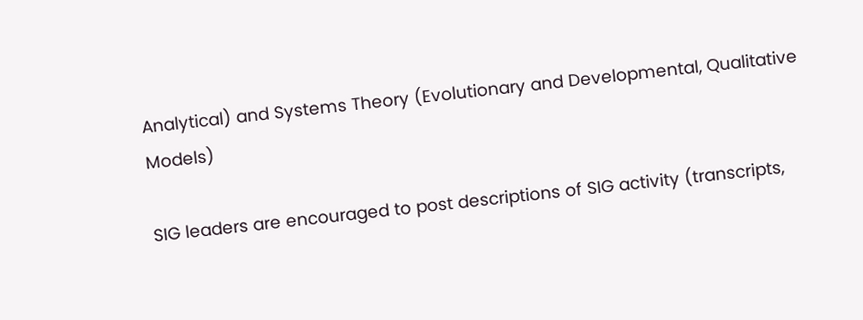Analytical) and Systems Theory (Evolutionary and Developmental, Qualitative Models)

SIG leaders are encouraged to post descriptions of SIG activity (transcripts,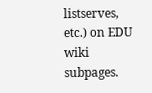listserves, etc.) on EDU wiki subpages.